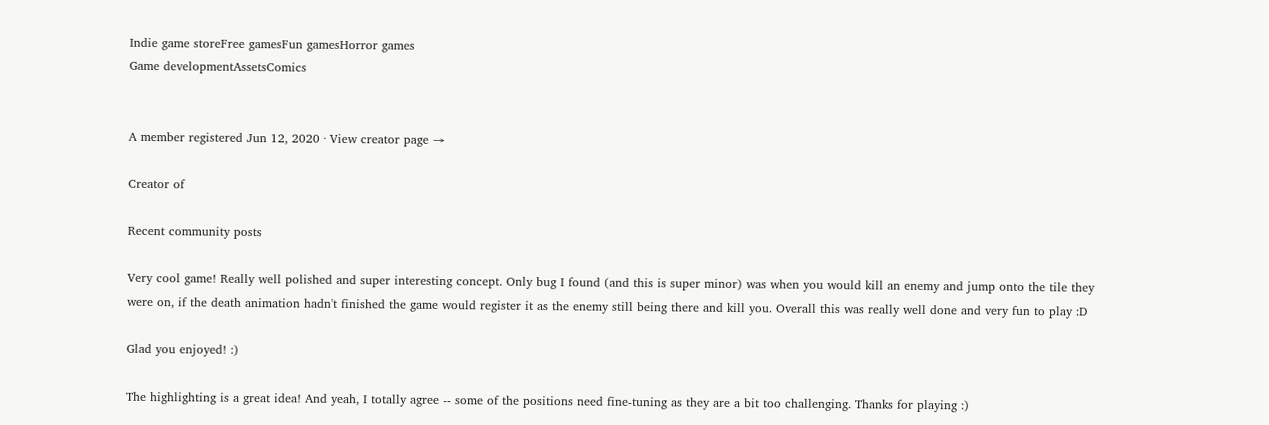Indie game storeFree gamesFun gamesHorror games
Game developmentAssetsComics


A member registered Jun 12, 2020 · View creator page →

Creator of

Recent community posts

Very cool game! Really well polished and super interesting concept. Only bug I found (and this is super minor) was when you would kill an enemy and jump onto the tile they were on, if the death animation hadn't finished the game would register it as the enemy still being there and kill you. Overall this was really well done and very fun to play :D

Glad you enjoyed! :)

The highlighting is a great idea! And yeah, I totally agree -- some of the positions need fine-tuning as they are a bit too challenging. Thanks for playing :)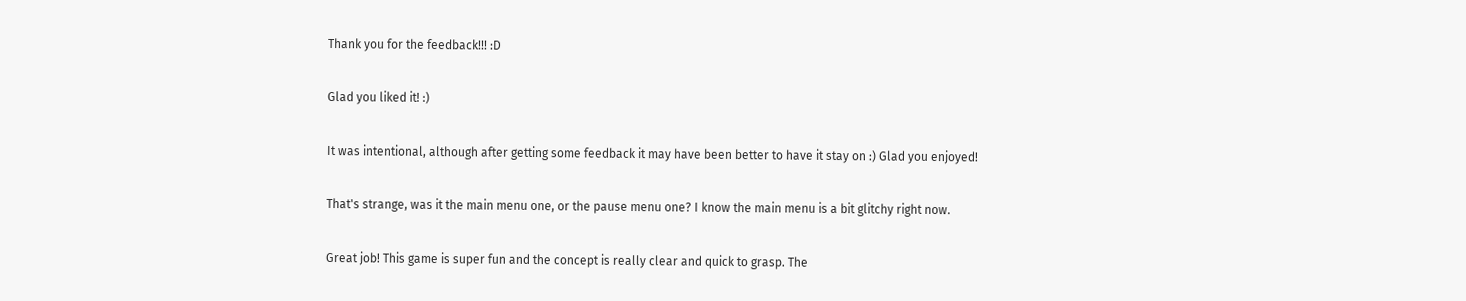Thank you for the feedback!!! :D

Glad you liked it! :)

It was intentional, although after getting some feedback it may have been better to have it stay on :) Glad you enjoyed!

That's strange, was it the main menu one, or the pause menu one? I know the main menu is a bit glitchy right now.

Great job! This game is super fun and the concept is really clear and quick to grasp. The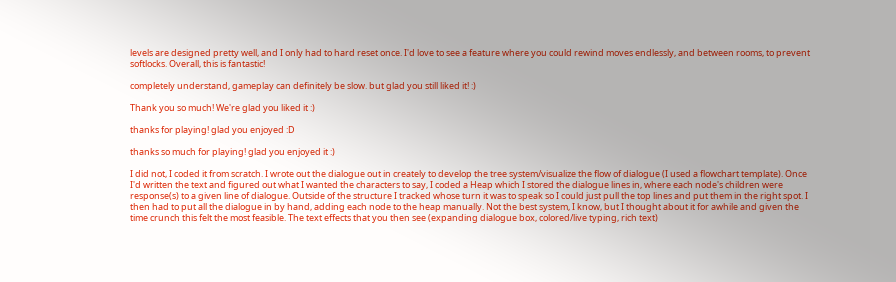levels are designed pretty well, and I only had to hard reset once. I'd love to see a feature where you could rewind moves endlessly, and between rooms, to prevent softlocks. Overall, this is fantastic!

completely understand, gameplay can definitely be slow. but glad you still liked it! :)

Thank you so much! We're glad you liked it :)

thanks for playing! glad you enjoyed :D

thanks so much for playing! glad you enjoyed it :)

I did not, I coded it from scratch. I wrote out the dialogue out in creately to develop the tree system/visualize the flow of dialogue (I used a flowchart template). Once I'd written the text and figured out what I wanted the characters to say, I coded a Heap which I stored the dialogue lines in, where each node's children were response(s) to a given line of dialogue. Outside of the structure I tracked whose turn it was to speak so I could just pull the top lines and put them in the right spot. I then had to put all the dialogue in by hand, adding each node to the heap manually. Not the best system, I know, but I thought about it for awhile and given the time crunch this felt the most feasible. The text effects that you then see (expanding dialogue box, colored/live typing, rich text)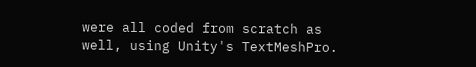were all coded from scratch as well, using Unity's TextMeshPro.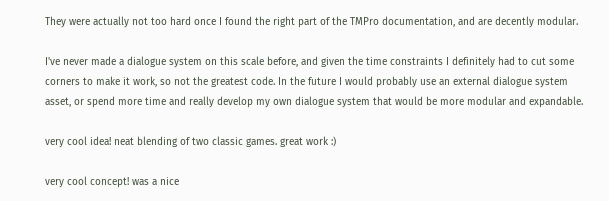They were actually not too hard once I found the right part of the TMPro documentation, and are decently modular.

I've never made a dialogue system on this scale before, and given the time constraints I definitely had to cut some corners to make it work, so not the greatest code. In the future I would probably use an external dialogue system asset, or spend more time and really develop my own dialogue system that would be more modular and expandable.

very cool idea! neat blending of two classic games. great work :)

very cool concept! was a nice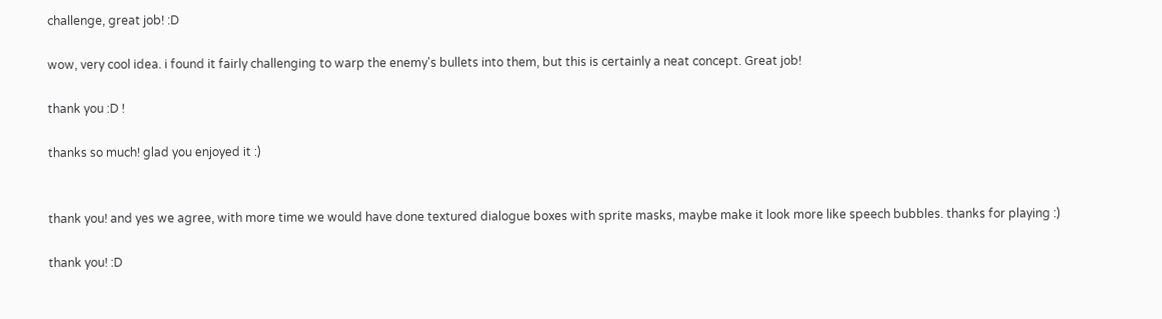challenge, great job! :D

wow, very cool idea. i found it fairly challenging to warp the enemy's bullets into them, but this is certainly a neat concept. Great job!

thank you :D !

thanks so much! glad you enjoyed it :)


thank you! and yes we agree, with more time we would have done textured dialogue boxes with sprite masks, maybe make it look more like speech bubbles. thanks for playing :)

thank you! :D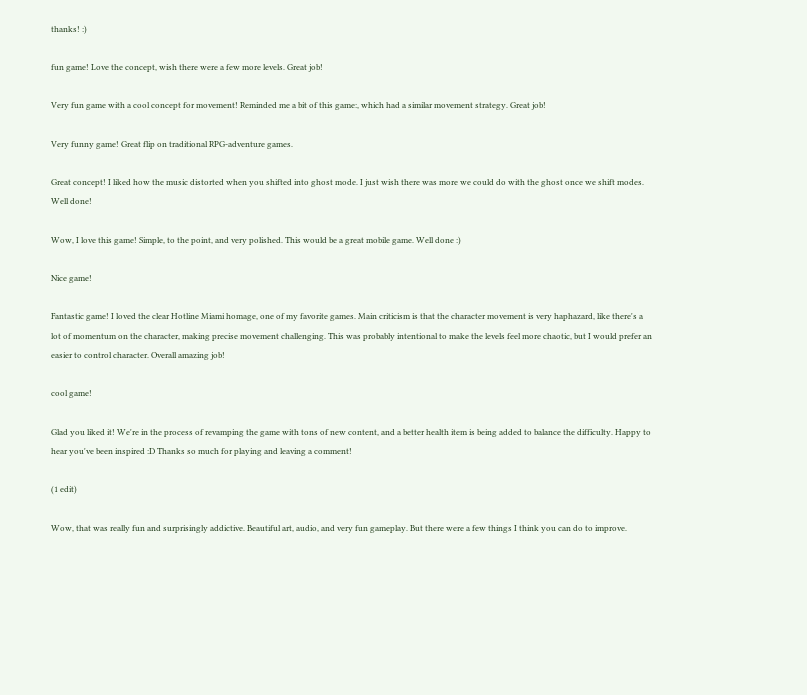thanks! :)

fun game! Love the concept, wish there were a few more levels. Great job!

Very fun game with a cool concept for movement! Reminded me a bit of this game:, which had a similar movement strategy. Great job!

Very funny game! Great flip on traditional RPG-adventure games.

Great concept! I liked how the music distorted when you shifted into ghost mode. I just wish there was more we could do with the ghost once we shift modes. Well done!

Wow, I love this game! Simple, to the point, and very polished. This would be a great mobile game. Well done :)

Nice game!

Fantastic game! I loved the clear Hotline Miami homage, one of my favorite games. Main criticism is that the character movement is very haphazard, like there's a lot of momentum on the character, making precise movement challenging. This was probably intentional to make the levels feel more chaotic, but I would prefer an easier to control character. Overall amazing job!

cool game!

Glad you liked it! We're in the process of revamping the game with tons of new content, and a better health item is being added to balance the difficulty. Happy to hear you've been inspired :D Thanks so much for playing and leaving a comment!

(1 edit)

Wow, that was really fun and surprisingly addictive. Beautiful art, audio, and very fun gameplay. But there were a few things I think you can do to improve.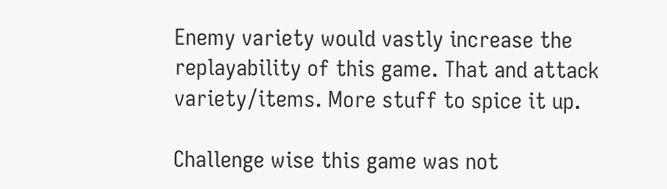Enemy variety would vastly increase the replayability of this game. That and attack variety/items. More stuff to spice it up.

Challenge wise this game was not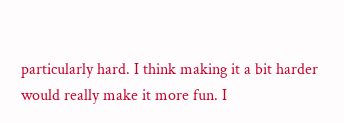particularly hard. I think making it a bit harder would really make it more fun. I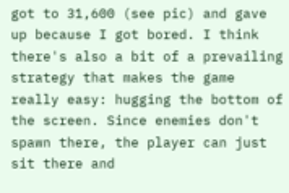got to 31,600 (see pic) and gave up because I got bored. I think there's also a bit of a prevailing strategy that makes the game really easy: hugging the bottom of the screen. Since enemies don't spawn there, the player can just sit there and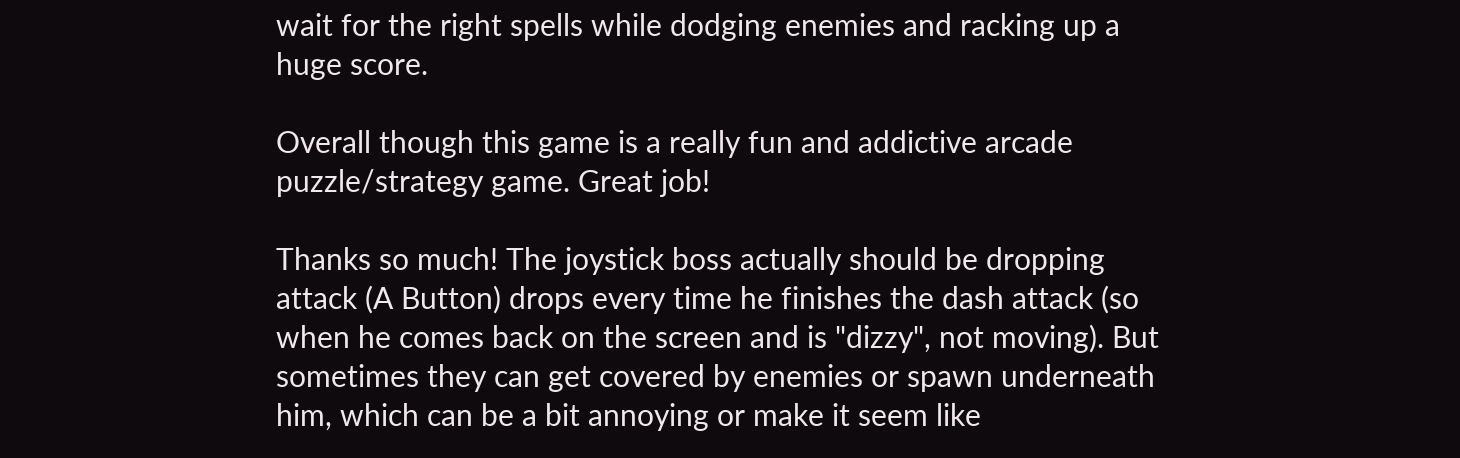wait for the right spells while dodging enemies and racking up a huge score.

Overall though this game is a really fun and addictive arcade puzzle/strategy game. Great job!

Thanks so much! The joystick boss actually should be dropping attack (A Button) drops every time he finishes the dash attack (so when he comes back on the screen and is "dizzy", not moving). But sometimes they can get covered by enemies or spawn underneath him, which can be a bit annoying or make it seem like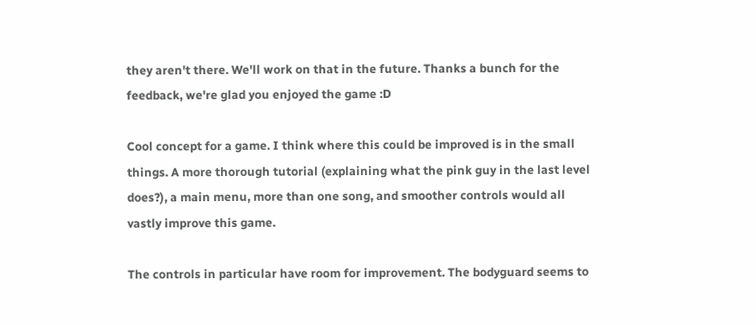they aren't there. We'll work on that in the future. Thanks a bunch for the feedback, we're glad you enjoyed the game :D

Cool concept for a game. I think where this could be improved is in the small things. A more thorough tutorial (explaining what the pink guy in the last level does?), a main menu, more than one song, and smoother controls would all vastly improve this game.

The controls in particular have room for improvement. The bodyguard seems to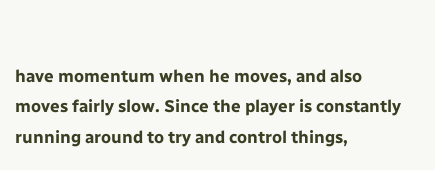have momentum when he moves, and also moves fairly slow. Since the player is constantly running around to try and control things,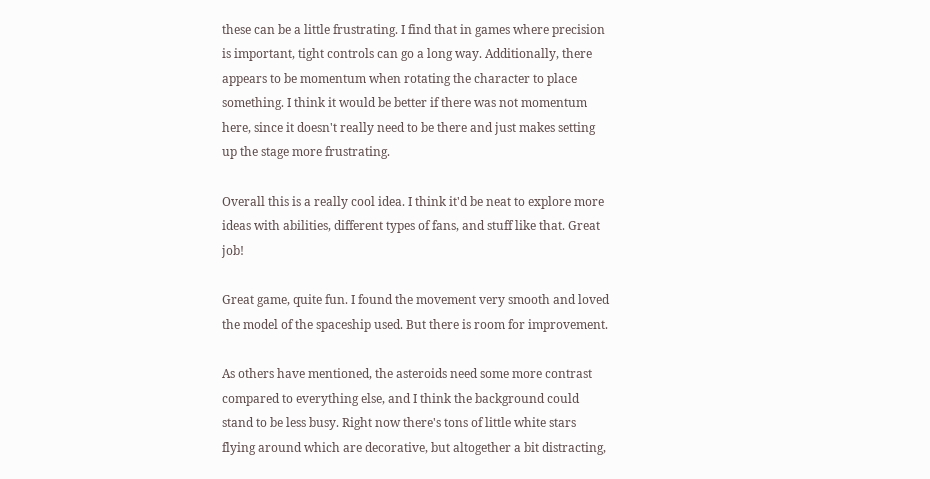these can be a little frustrating. I find that in games where precision is important, tight controls can go a long way. Additionally, there appears to be momentum when rotating the character to place something. I think it would be better if there was not momentum here, since it doesn't really need to be there and just makes setting up the stage more frustrating.

Overall this is a really cool idea. I think it'd be neat to explore more ideas with abilities, different types of fans, and stuff like that. Great job!

Great game, quite fun. I found the movement very smooth and loved the model of the spaceship used. But there is room for improvement.

As others have mentioned, the asteroids need some more contrast compared to everything else, and I think the background could stand to be less busy. Right now there's tons of little white stars flying around which are decorative, but altogether a bit distracting,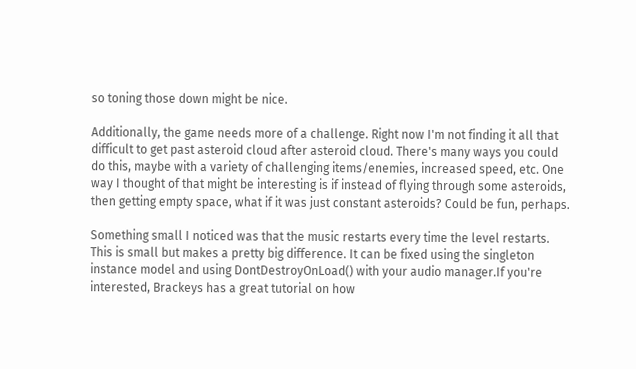so toning those down might be nice.

Additionally, the game needs more of a challenge. Right now I'm not finding it all that difficult to get past asteroid cloud after asteroid cloud. There's many ways you could do this, maybe with a variety of challenging items/enemies, increased speed, etc. One way I thought of that might be interesting is if instead of flying through some asteroids, then getting empty space, what if it was just constant asteroids? Could be fun, perhaps.

Something small I noticed was that the music restarts every time the level restarts. This is small but makes a pretty big difference. It can be fixed using the singleton instance model and using DontDestroyOnLoad() with your audio manager.If you're interested, Brackeys has a great tutorial on how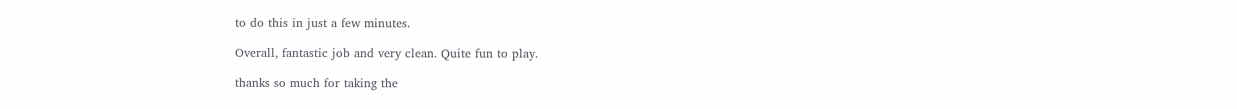to do this in just a few minutes.

Overall, fantastic job and very clean. Quite fun to play.

thanks so much for taking the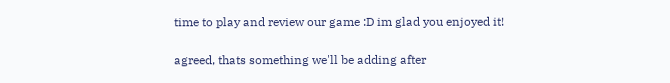time to play and review our game :D im glad you enjoyed it!

agreed, thats something we'll be adding after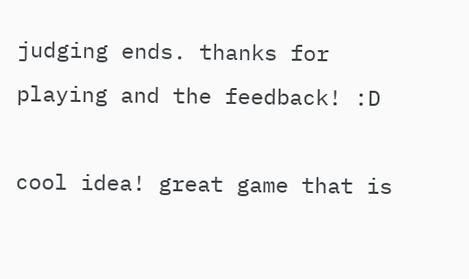judging ends. thanks for playing and the feedback! :D

cool idea! great game that is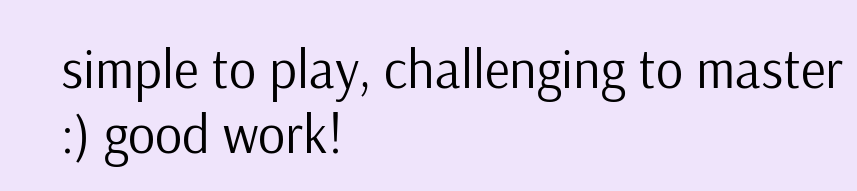simple to play, challenging to master :) good work!